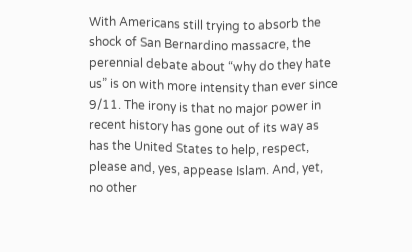With Americans still trying to absorb the shock of San Bernardino massacre, the perennial debate about “why do they hate us” is on with more intensity than ever since 9/11. The irony is that no major power in recent history has gone out of its way as has the United States to help, respect, please and, yes, appease Islam. And, yet, no other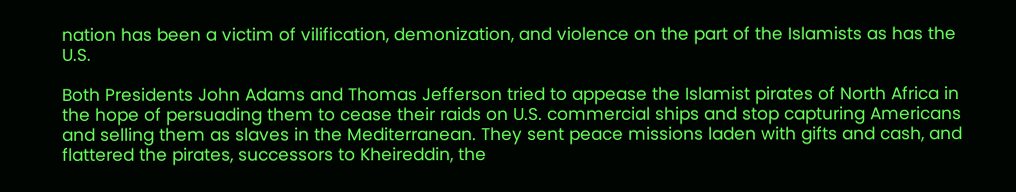nation has been a victim of vilification, demonization, and violence on the part of the Islamists as has the U.S.

Both Presidents John Adams and Thomas Jefferson tried to appease the Islamist pirates of North Africa in the hope of persuading them to cease their raids on U.S. commercial ships and stop capturing Americans and selling them as slaves in the Mediterranean. They sent peace missions laden with gifts and cash, and flattered the pirates, successors to Kheireddin, the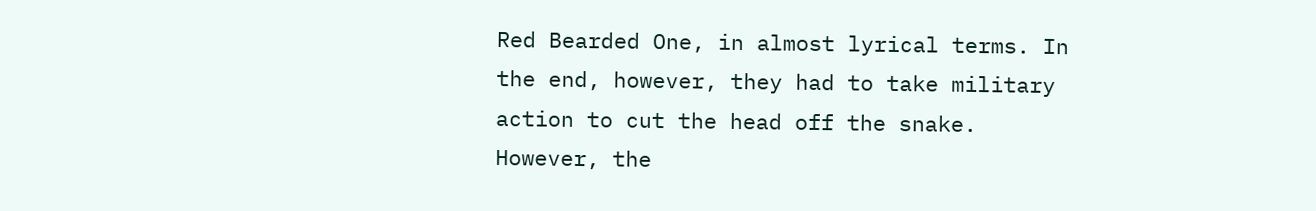Red Bearded One, in almost lyrical terms. In the end, however, they had to take military action to cut the head off the snake. However, the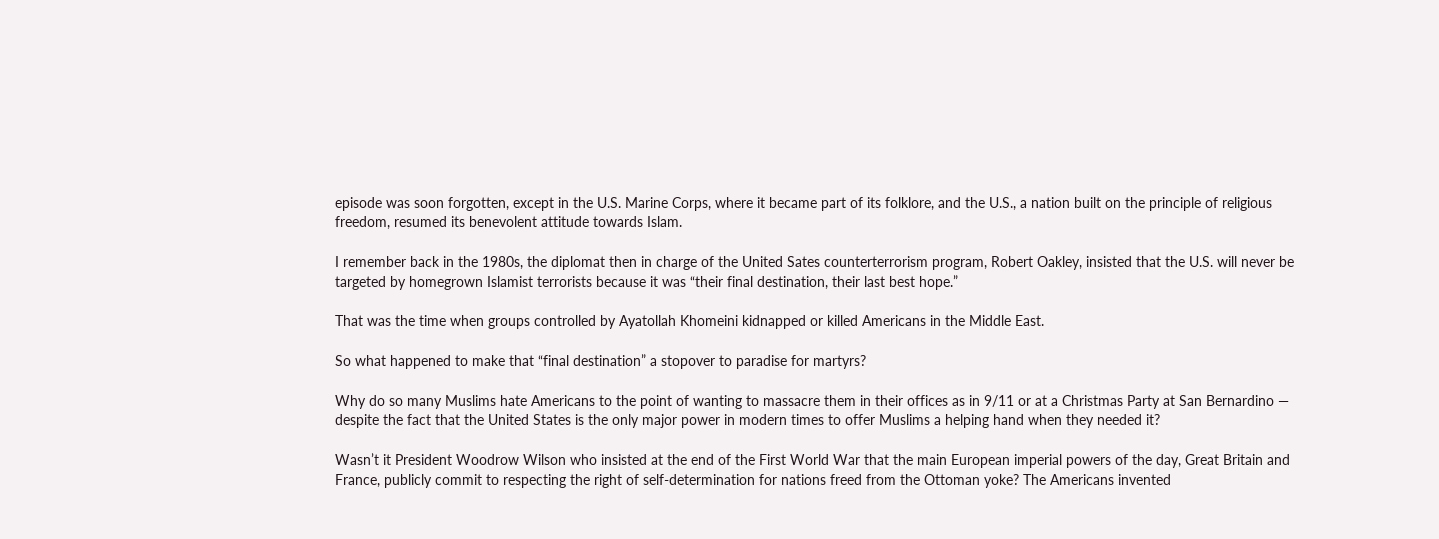episode was soon forgotten, except in the U.S. Marine Corps, where it became part of its folklore, and the U.S., a nation built on the principle of religious freedom, resumed its benevolent attitude towards Islam.

I remember back in the 1980s, the diplomat then in charge of the United Sates counterterrorism program, Robert Oakley, insisted that the U.S. will never be targeted by homegrown Islamist terrorists because it was “their final destination, their last best hope.”

That was the time when groups controlled by Ayatollah Khomeini kidnapped or killed Americans in the Middle East.

So what happened to make that “final destination” a stopover to paradise for martyrs?

Why do so many Muslims hate Americans to the point of wanting to massacre them in their offices as in 9/11 or at a Christmas Party at San Bernardino — despite the fact that the United States is the only major power in modern times to offer Muslims a helping hand when they needed it?

Wasn’t it President Woodrow Wilson who insisted at the end of the First World War that the main European imperial powers of the day, Great Britain and France, publicly commit to respecting the right of self-determination for nations freed from the Ottoman yoke? The Americans invented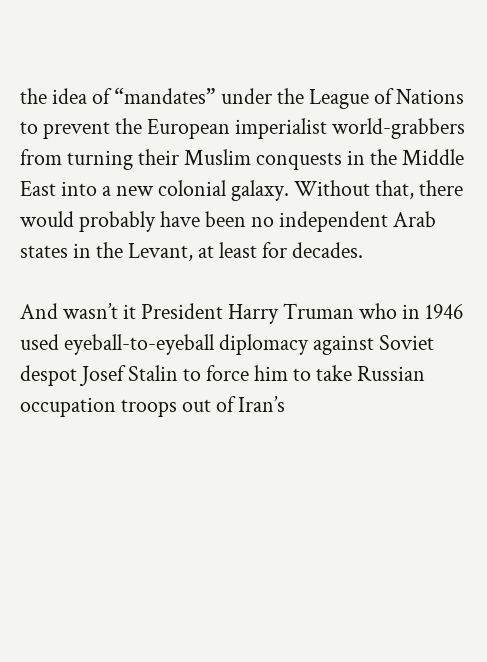the idea of “mandates” under the League of Nations to prevent the European imperialist world-grabbers from turning their Muslim conquests in the Middle East into a new colonial galaxy. Without that, there would probably have been no independent Arab states in the Levant, at least for decades.

And wasn’t it President Harry Truman who in 1946 used eyeball-to-eyeball diplomacy against Soviet despot Josef Stalin to force him to take Russian occupation troops out of Iran’s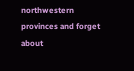northwestern provinces and forget about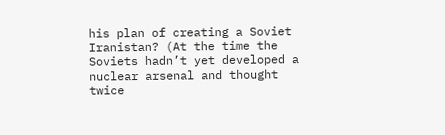his plan of creating a Soviet Iranistan? (At the time the Soviets hadn’t yet developed a nuclear arsenal and thought twice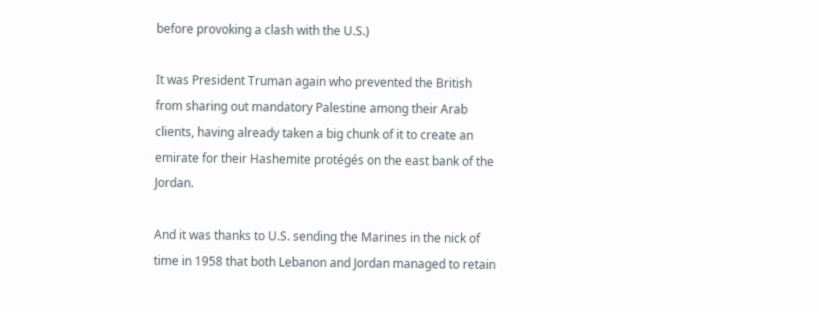before provoking a clash with the U.S.)

It was President Truman again who prevented the British from sharing out mandatory Palestine among their Arab clients, having already taken a big chunk of it to create an emirate for their Hashemite protégés on the east bank of the Jordan.

And it was thanks to U.S. sending the Marines in the nick of time in 1958 that both Lebanon and Jordan managed to retain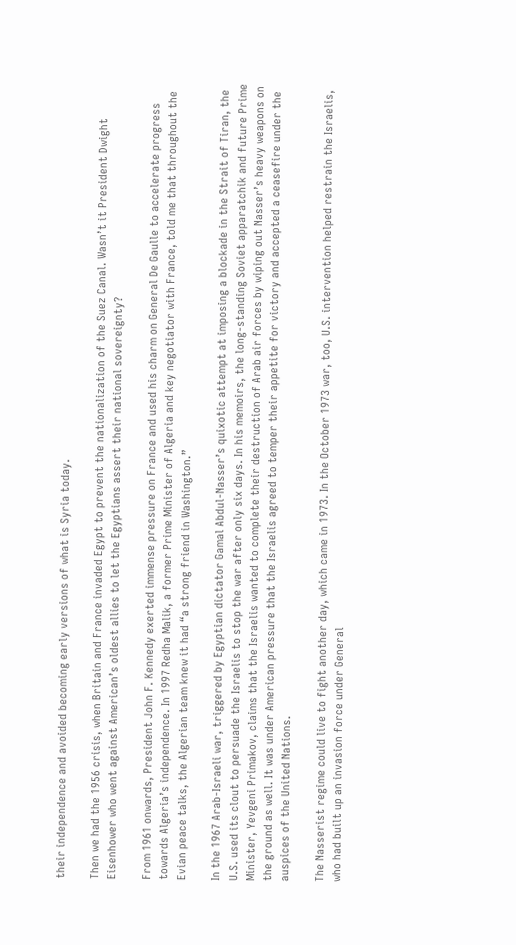their independence and avoided becoming early versions of what is Syria today.

Then we had the 1956 crisis, when Britain and France invaded Egypt to prevent the nationalization of the Suez Canal. Wasn’t it President Dwight Eisenhower who went against American’s oldest allies to let the Egyptians assert their national sovereignty?

From 1961 onwards, President John F. Kennedy exerted immense pressure on France and used his charm on General De Gaulle to accelerate progress towards Algeria’s independence. In 1997 Redha Malik, a former Prime Minister of Algeria and key negotiator with France, told me that throughout the Evian peace talks, the Algerian team knew it had “a strong friend in Washington.”

In the 1967 Arab-Israeli war, triggered by Egyptian dictator Gamal Abdul-Nasser’s quixotic attempt at imposing a blockade in the Strait of Tiran, the U.S. used its clout to persuade the Israelis to stop the war after only six days. In his memoirs, the long-standing Soviet apparatchik and future Prime Minister, Yevgeni Primakov, claims that the Israelis wanted to complete their destruction of Arab air forces by wiping out Nasser’s heavy weapons on the ground as well. It was under American pressure that the Israelis agreed to temper their appetite for victory and accepted a ceasefire under the auspices of the United Nations.

The Nasserist regime could live to fight another day, which came in 1973. In the October 1973 war, too, U.S. intervention helped restrain the Israelis, who had built up an invasion force under General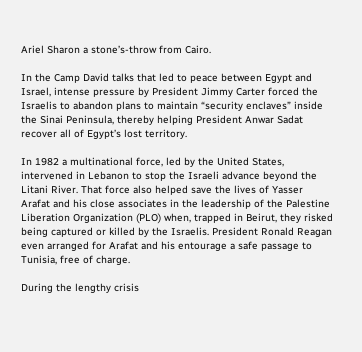Ariel Sharon a stone’s-throw from Cairo.

In the Camp David talks that led to peace between Egypt and Israel, intense pressure by President Jimmy Carter forced the Israelis to abandon plans to maintain “security enclaves” inside the Sinai Peninsula, thereby helping President Anwar Sadat recover all of Egypt’s lost territory.

In 1982 a multinational force, led by the United States, intervened in Lebanon to stop the Israeli advance beyond the Litani River. That force also helped save the lives of Yasser Arafat and his close associates in the leadership of the Palestine Liberation Organization (PLO) when, trapped in Beirut, they risked being captured or killed by the Israelis. President Ronald Reagan even arranged for Arafat and his entourage a safe passage to Tunisia, free of charge.

During the lengthy crisis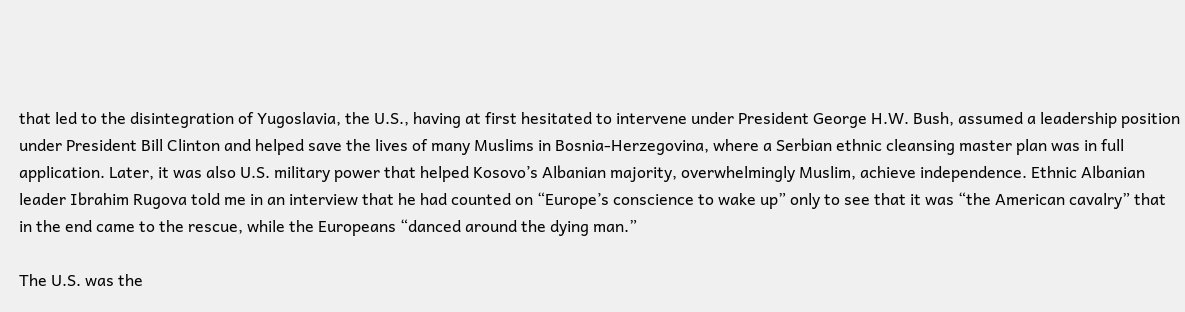that led to the disintegration of Yugoslavia, the U.S., having at first hesitated to intervene under President George H.W. Bush, assumed a leadership position under President Bill Clinton and helped save the lives of many Muslims in Bosnia-Herzegovina, where a Serbian ethnic cleansing master plan was in full application. Later, it was also U.S. military power that helped Kosovo’s Albanian majority, overwhelmingly Muslim, achieve independence. Ethnic Albanian leader Ibrahim Rugova told me in an interview that he had counted on “Europe’s conscience to wake up” only to see that it was “the American cavalry” that in the end came to the rescue, while the Europeans “danced around the dying man.”

The U.S. was the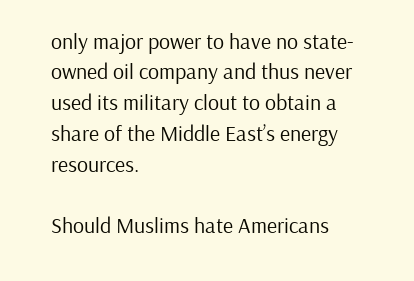only major power to have no state-owned oil company and thus never used its military clout to obtain a share of the Middle East’s energy resources.

Should Muslims hate Americans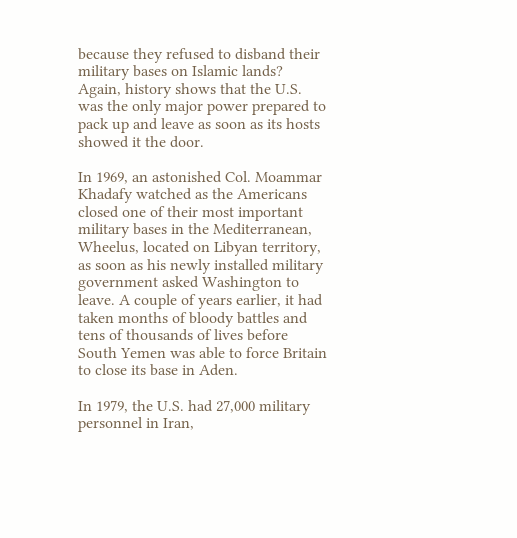because they refused to disband their military bases on Islamic lands? Again, history shows that the U.S. was the only major power prepared to pack up and leave as soon as its hosts showed it the door.

In 1969, an astonished Col. Moammar Khadafy watched as the Americans closed one of their most important military bases in the Mediterranean, Wheelus, located on Libyan territory, as soon as his newly installed military government asked Washington to leave. A couple of years earlier, it had taken months of bloody battles and tens of thousands of lives before South Yemen was able to force Britain to close its base in Aden.

In 1979, the U.S. had 27,000 military personnel in Iran,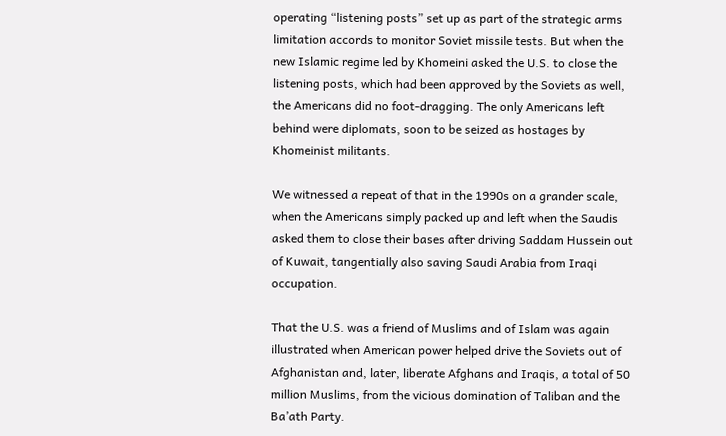operating “listening posts” set up as part of the strategic arms limitation accords to monitor Soviet missile tests. But when the new Islamic regime led by Khomeini asked the U.S. to close the listening posts, which had been approved by the Soviets as well, the Americans did no foot-dragging. The only Americans left behind were diplomats, soon to be seized as hostages by Khomeinist militants.

We witnessed a repeat of that in the 1990s on a grander scale, when the Americans simply packed up and left when the Saudis asked them to close their bases after driving Saddam Hussein out of Kuwait, tangentially also saving Saudi Arabia from Iraqi occupation.

That the U.S. was a friend of Muslims and of Islam was again illustrated when American power helped drive the Soviets out of Afghanistan and, later, liberate Afghans and Iraqis, a total of 50 million Muslims, from the vicious domination of Taliban and the Ba’ath Party.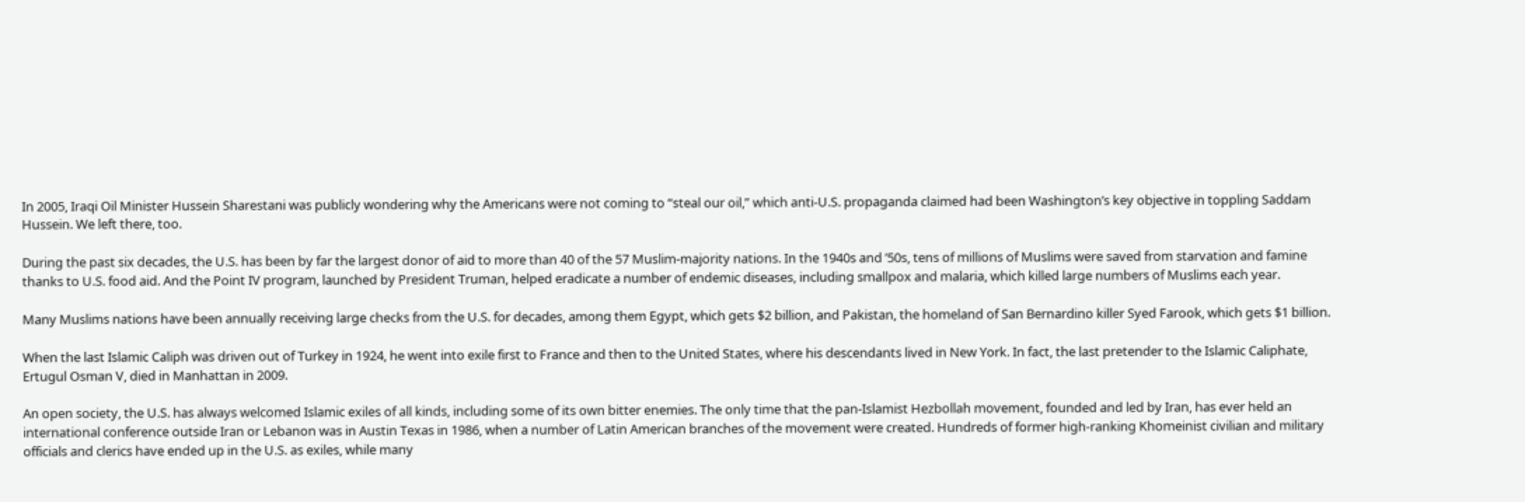In 2005, Iraqi Oil Minister Hussein Sharestani was publicly wondering why the Americans were not coming to “steal our oil,” which anti-U.S. propaganda claimed had been Washington’s key objective in toppling Saddam Hussein. We left there, too.

During the past six decades, the U.S. has been by far the largest donor of aid to more than 40 of the 57 Muslim-majority nations. In the 1940s and ’50s, tens of millions of Muslims were saved from starvation and famine thanks to U.S. food aid. And the Point IV program, launched by President Truman, helped eradicate a number of endemic diseases, including smallpox and malaria, which killed large numbers of Muslims each year.

Many Muslims nations have been annually receiving large checks from the U.S. for decades, among them Egypt, which gets $2 billion, and Pakistan, the homeland of San Bernardino killer Syed Farook, which gets $1 billion.

When the last Islamic Caliph was driven out of Turkey in 1924, he went into exile first to France and then to the United States, where his descendants lived in New York. In fact, the last pretender to the Islamic Caliphate, Ertugul Osman V, died in Manhattan in 2009.

An open society, the U.S. has always welcomed Islamic exiles of all kinds, including some of its own bitter enemies. The only time that the pan-Islamist Hezbollah movement, founded and led by Iran, has ever held an international conference outside Iran or Lebanon was in Austin Texas in 1986, when a number of Latin American branches of the movement were created. Hundreds of former high-ranking Khomeinist civilian and military officials and clerics have ended up in the U.S. as exiles, while many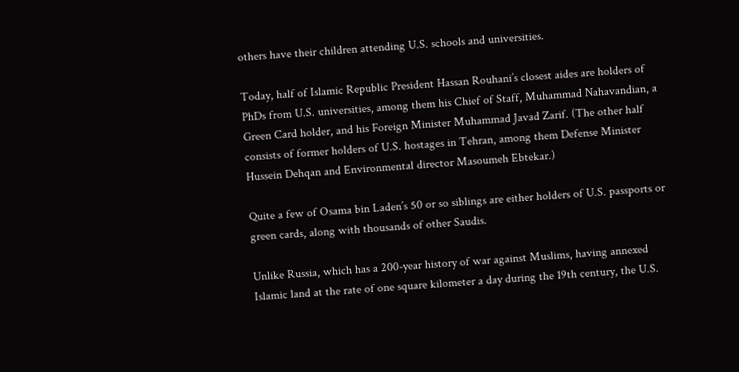others have their children attending U.S. schools and universities.

Today, half of Islamic Republic President Hassan Rouhani’s closest aides are holders of PhDs from U.S. universities, among them his Chief of Staff, Muhammad Nahavandian, a Green Card holder, and his Foreign Minister Muhammad Javad Zarif. (The other half consists of former holders of U.S. hostages in Tehran, among them Defense Minister Hussein Dehqan and Environmental director Masoumeh Ebtekar.)

Quite a few of Osama bin Laden’s 50 or so siblings are either holders of U.S. passports or green cards, along with thousands of other Saudis.

Unlike Russia, which has a 200-year history of war against Muslims, having annexed Islamic land at the rate of one square kilometer a day during the 19th century, the U.S.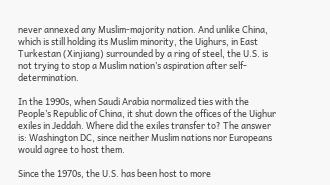never annexed any Muslim-majority nation. And unlike China, which is still holding its Muslim minority, the Uighurs, in East Turkestan (Xinjiang) surrounded by a ring of steel, the U.S. is not trying to stop a Muslim nation’s aspiration after self-determination.

In the 1990s, when Saudi Arabia normalized ties with the People’s Republic of China, it shut down the offices of the Uighur exiles in Jeddah. Where did the exiles transfer to? The answer is: Washington DC, since neither Muslim nations nor Europeans would agree to host them.

Since the 1970s, the U.S. has been host to more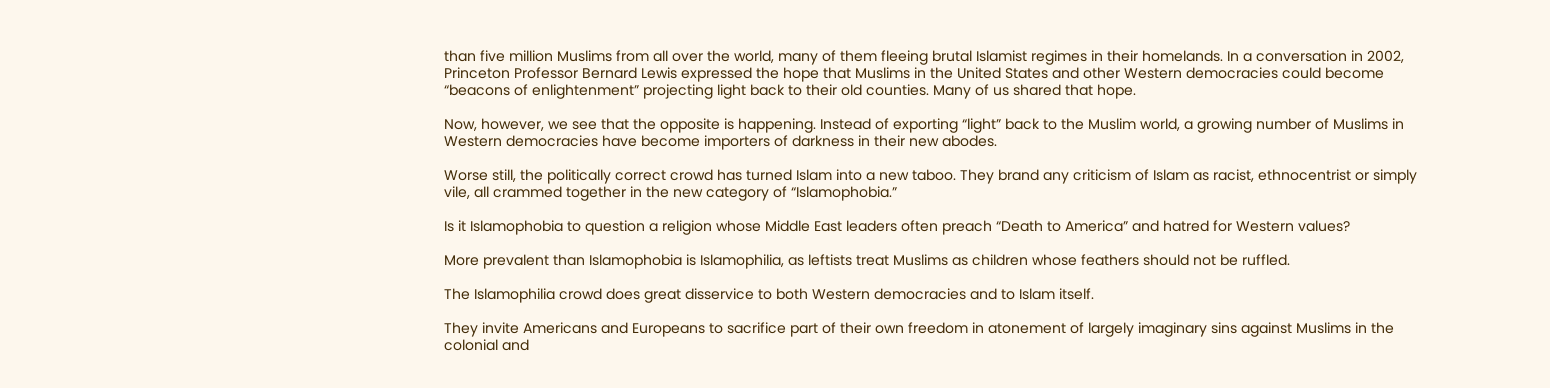than five million Muslims from all over the world, many of them fleeing brutal Islamist regimes in their homelands. In a conversation in 2002, Princeton Professor Bernard Lewis expressed the hope that Muslims in the United States and other Western democracies could become “beacons of enlightenment” projecting light back to their old counties. Many of us shared that hope.

Now, however, we see that the opposite is happening. Instead of exporting “light” back to the Muslim world, a growing number of Muslims in Western democracies have become importers of darkness in their new abodes.

Worse still, the politically correct crowd has turned Islam into a new taboo. They brand any criticism of Islam as racist, ethnocentrist or simply vile, all crammed together in the new category of “Islamophobia.”

Is it Islamophobia to question a religion whose Middle East leaders often preach “Death to America” and hatred for Western values?

More prevalent than Islamophobia is Islamophilia, as leftists treat Muslims as children whose feathers should not be ruffled.

The Islamophilia crowd does great disservice to both Western democracies and to Islam itself.

They invite Americans and Europeans to sacrifice part of their own freedom in atonement of largely imaginary sins against Muslims in the colonial and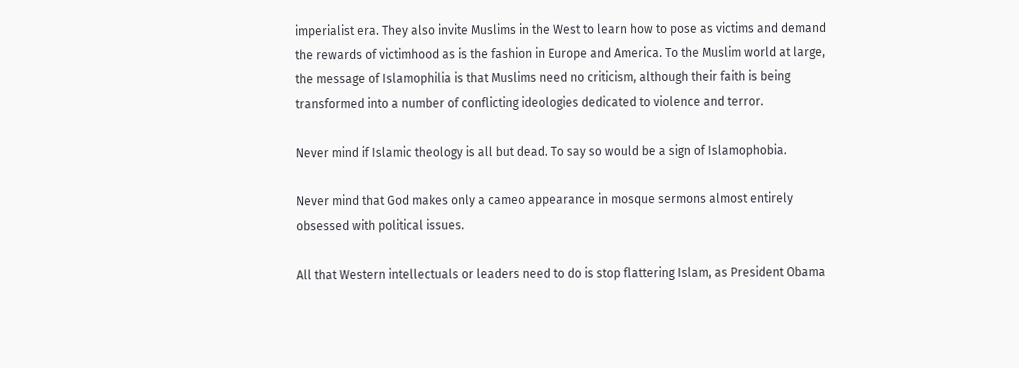imperialist era. They also invite Muslims in the West to learn how to pose as victims and demand the rewards of victimhood as is the fashion in Europe and America. To the Muslim world at large, the message of Islamophilia is that Muslims need no criticism, although their faith is being transformed into a number of conflicting ideologies dedicated to violence and terror.

Never mind if Islamic theology is all but dead. To say so would be a sign of Islamophobia.

Never mind that God makes only a cameo appearance in mosque sermons almost entirely obsessed with political issues.

All that Western intellectuals or leaders need to do is stop flattering Islam, as President Obama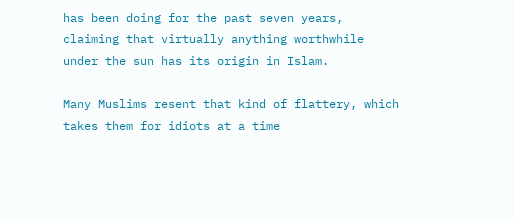has been doing for the past seven years, claiming that virtually anything worthwhile under the sun has its origin in Islam.

Many Muslims resent that kind of flattery, which takes them for idiots at a time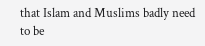that Islam and Muslims badly need to be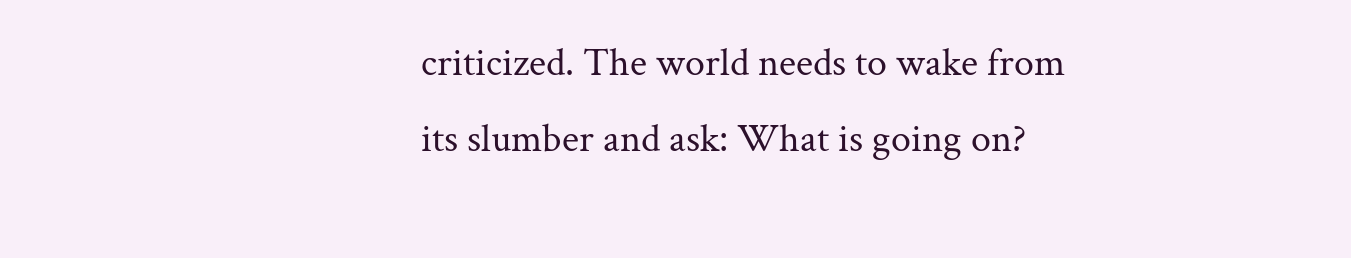criticized. The world needs to wake from its slumber and ask: What is going on?